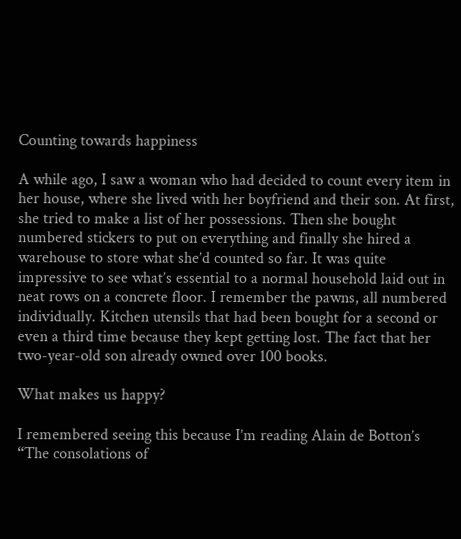Counting towards happiness

A while ago, I saw a woman who had decided to count every item in her house, where she lived with her boyfriend and their son. At first, she tried to make a list of her possessions. Then she bought numbered stickers to put on everything and finally she hired a warehouse to store what she’d counted so far. It was quite impressive to see what’s essential to a normal household laid out in neat rows on a concrete floor. I remember the pawns, all numbered individually. Kitchen utensils that had been bought for a second or even a third time because they kept getting lost. The fact that her two-year-old son already owned over 100 books.

What makes us happy?

I remembered seeing this because I’m reading Alain de Botton’s “The consolations of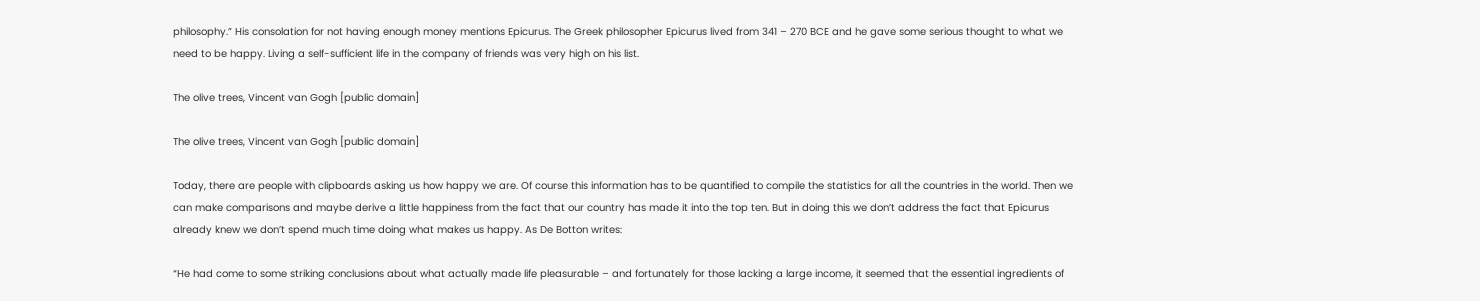philosophy.” His consolation for not having enough money mentions Epicurus. The Greek philosopher Epicurus lived from 341 – 270 BCE and he gave some serious thought to what we need to be happy. Living a self-sufficient life in the company of friends was very high on his list.

The olive trees, Vincent van Gogh [public domain]

The olive trees, Vincent van Gogh [public domain]

Today, there are people with clipboards asking us how happy we are. Of course this information has to be quantified to compile the statistics for all the countries in the world. Then we can make comparisons and maybe derive a little happiness from the fact that our country has made it into the top ten. But in doing this we don’t address the fact that Epicurus already knew we don’t spend much time doing what makes us happy. As De Botton writes:

“He had come to some striking conclusions about what actually made life pleasurable – and fortunately for those lacking a large income, it seemed that the essential ingredients of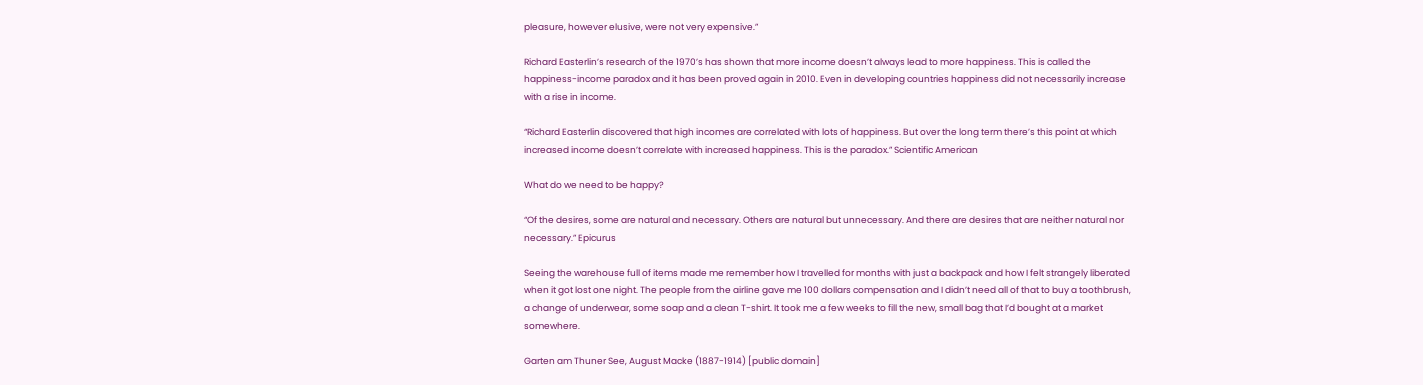pleasure, however elusive, were not very expensive.”

Richard Easterlin’s research of the 1970’s has shown that more income doesn’t always lead to more happiness. This is called the happiness-income paradox and it has been proved again in 2010. Even in developing countries happiness did not necessarily increase with a rise in income.

“Richard Easterlin discovered that high incomes are correlated with lots of happiness. But over the long term there’s this point at which increased income doesn’t correlate with increased happiness. This is the paradox.” Scientific American

What do we need to be happy?

“Of the desires, some are natural and necessary. Others are natural but unnecessary. And there are desires that are neither natural nor necessary.” Epicurus

Seeing the warehouse full of items made me remember how I travelled for months with just a backpack and how I felt strangely liberated when it got lost one night. The people from the airline gave me 100 dollars compensation and I didn’t need all of that to buy a toothbrush, a change of underwear, some soap and a clean T-shirt. It took me a few weeks to fill the new, small bag that I’d bought at a market somewhere.

Garten am Thuner See, August Macke (1887-1914) [public domain]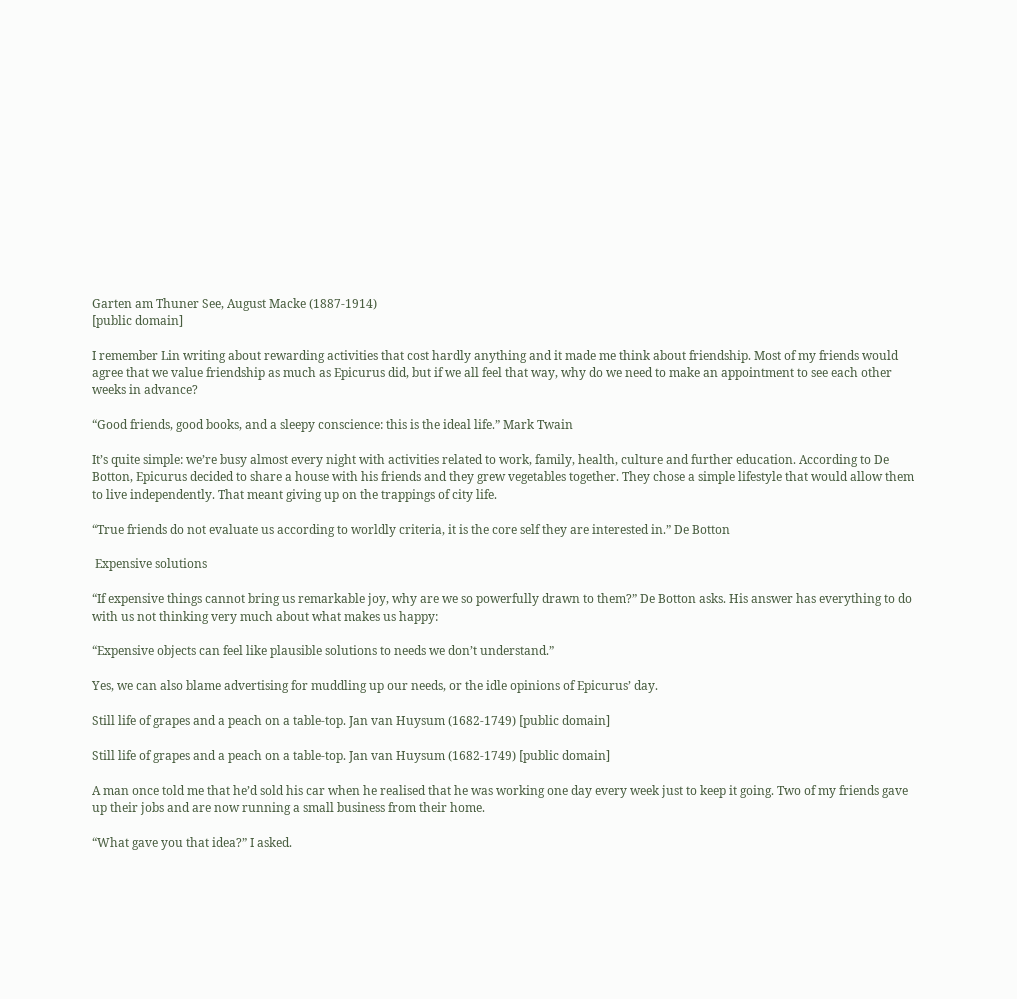Garten am Thuner See, August Macke (1887-1914)
[public domain]

I remember Lin writing about rewarding activities that cost hardly anything and it made me think about friendship. Most of my friends would agree that we value friendship as much as Epicurus did, but if we all feel that way, why do we need to make an appointment to see each other weeks in advance?

“Good friends, good books, and a sleepy conscience: this is the ideal life.” Mark Twain

It’s quite simple: we’re busy almost every night with activities related to work, family, health, culture and further education. According to De Botton, Epicurus decided to share a house with his friends and they grew vegetables together. They chose a simple lifestyle that would allow them to live independently. That meant giving up on the trappings of city life.

“True friends do not evaluate us according to worldly criteria, it is the core self they are interested in.” De Botton

 Expensive solutions

“If expensive things cannot bring us remarkable joy, why are we so powerfully drawn to them?” De Botton asks. His answer has everything to do with us not thinking very much about what makes us happy:

“Expensive objects can feel like plausible solutions to needs we don’t understand.”

Yes, we can also blame advertising for muddling up our needs, or the idle opinions of Epicurus’ day.

Still life of grapes and a peach on a table-top. Jan van Huysum (1682-1749) [public domain]

Still life of grapes and a peach on a table-top. Jan van Huysum (1682-1749) [public domain]

A man once told me that he’d sold his car when he realised that he was working one day every week just to keep it going. Two of my friends gave up their jobs and are now running a small business from their home.

“What gave you that idea?” I asked.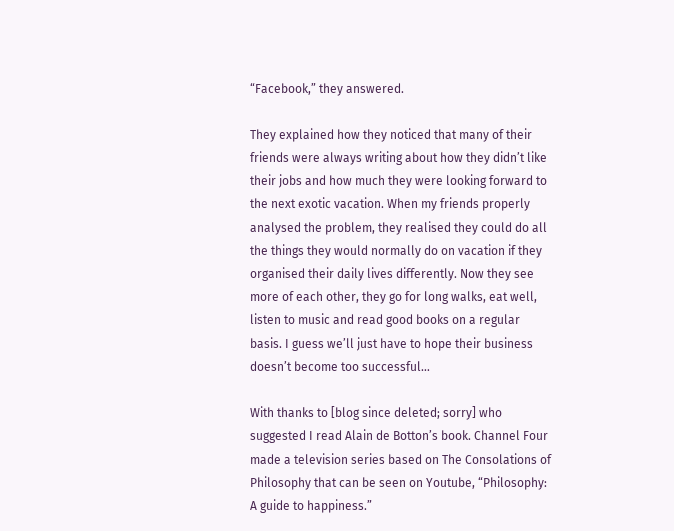“Facebook,” they answered.

They explained how they noticed that many of their friends were always writing about how they didn’t like their jobs and how much they were looking forward to the next exotic vacation. When my friends properly analysed the problem, they realised they could do all the things they would normally do on vacation if they organised their daily lives differently. Now they see more of each other, they go for long walks, eat well, listen to music and read good books on a regular basis. I guess we’ll just have to hope their business doesn’t become too successful…

With thanks to [blog since deleted; sorry] who suggested I read Alain de Botton’s book. Channel Four made a television series based on The Consolations of Philosophy that can be seen on Youtube, “Philosophy: A guide to happiness.”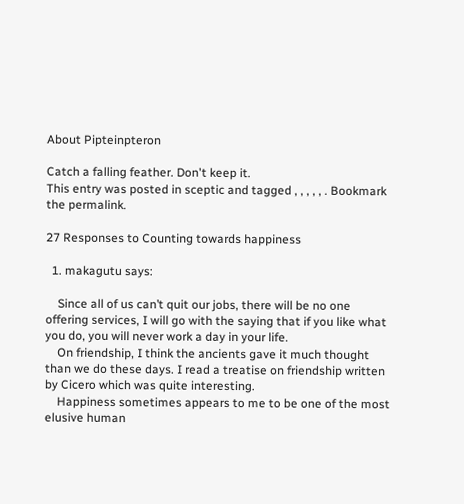About Pipteinpteron

Catch a falling feather. Don't keep it.
This entry was posted in sceptic and tagged , , , , , . Bookmark the permalink.

27 Responses to Counting towards happiness

  1. makagutu says:

    Since all of us can’t quit our jobs, there will be no one offering services, I will go with the saying that if you like what you do, you will never work a day in your life.
    On friendship, I think the ancients gave it much thought than we do these days. I read a treatise on friendship written by Cicero which was quite interesting.
    Happiness sometimes appears to me to be one of the most elusive human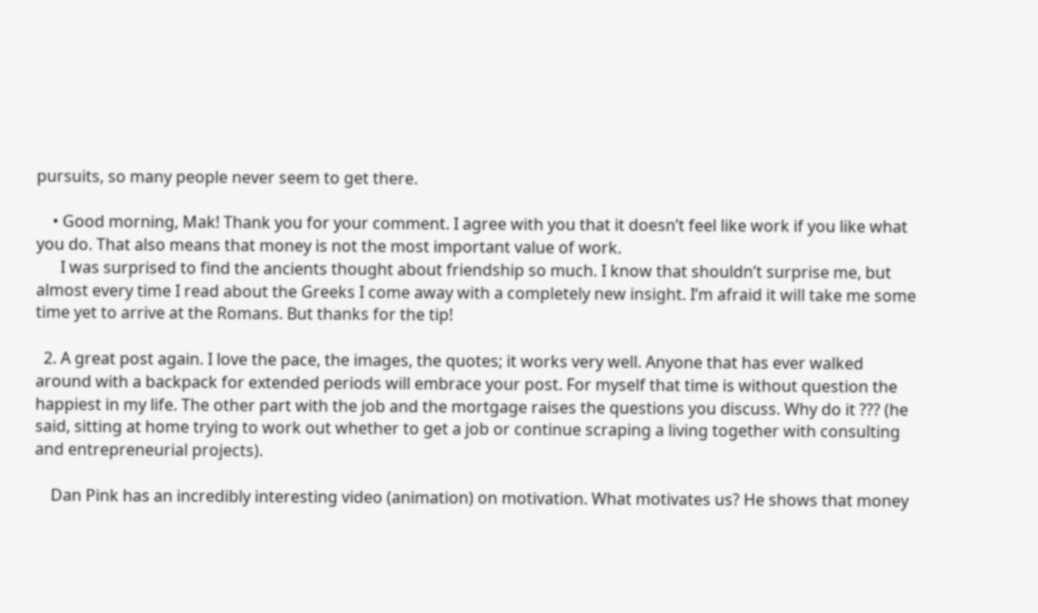pursuits, so many people never seem to get there.

    • Good morning, Mak! Thank you for your comment. I agree with you that it doesn’t feel like work if you like what you do. That also means that money is not the most important value of work.
      I was surprised to find the ancients thought about friendship so much. I know that shouldn’t surprise me, but almost every time I read about the Greeks I come away with a completely new insight. I’m afraid it will take me some time yet to arrive at the Romans. But thanks for the tip!

  2. A great post again. I love the pace, the images, the quotes; it works very well. Anyone that has ever walked around with a backpack for extended periods will embrace your post. For myself that time is without question the happiest in my life. The other part with the job and the mortgage raises the questions you discuss. Why do it ??? (he said, sitting at home trying to work out whether to get a job or continue scraping a living together with consulting and entrepreneurial projects).

    Dan Pink has an incredibly interesting video (animation) on motivation. What motivates us? He shows that money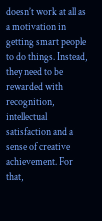doesn’t work at all as a motivation in getting smart people to do things. Instead, they need to be rewarded with recognition, intellectual satisfaction and a sense of creative achievement. For that,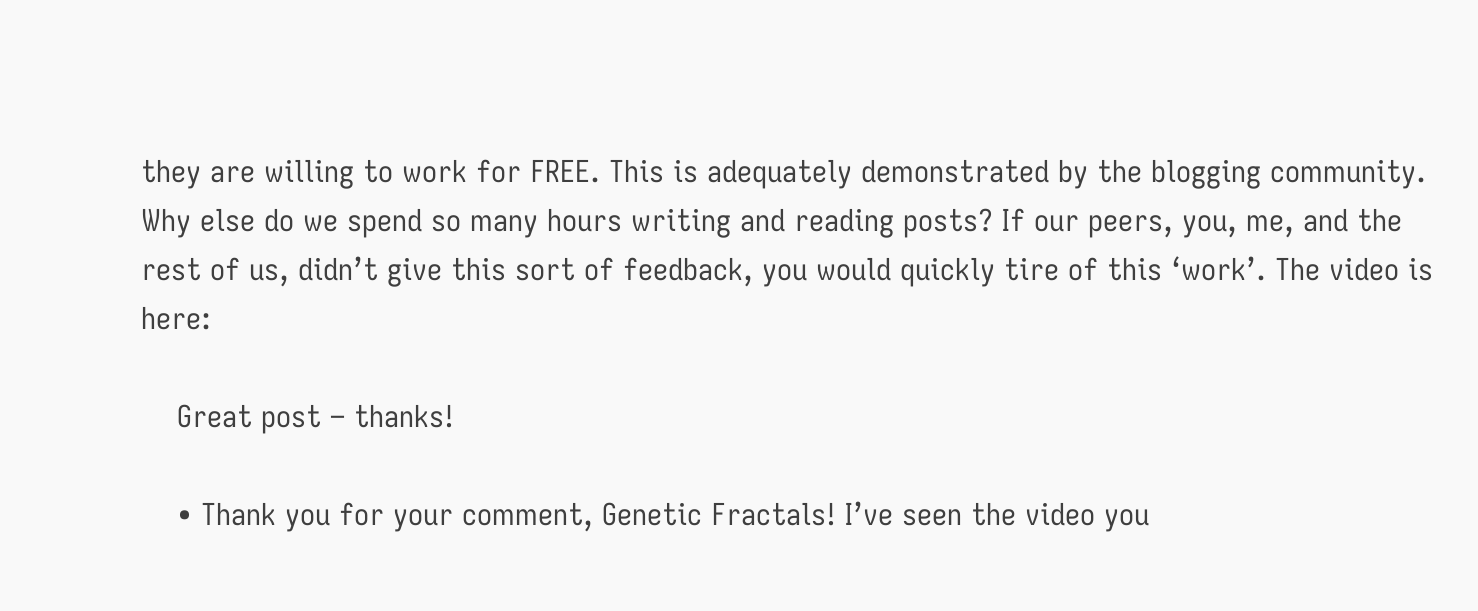they are willing to work for FREE. This is adequately demonstrated by the blogging community. Why else do we spend so many hours writing and reading posts? If our peers, you, me, and the rest of us, didn’t give this sort of feedback, you would quickly tire of this ‘work’. The video is here:

    Great post – thanks!

    • Thank you for your comment, Genetic Fractals! I’ve seen the video you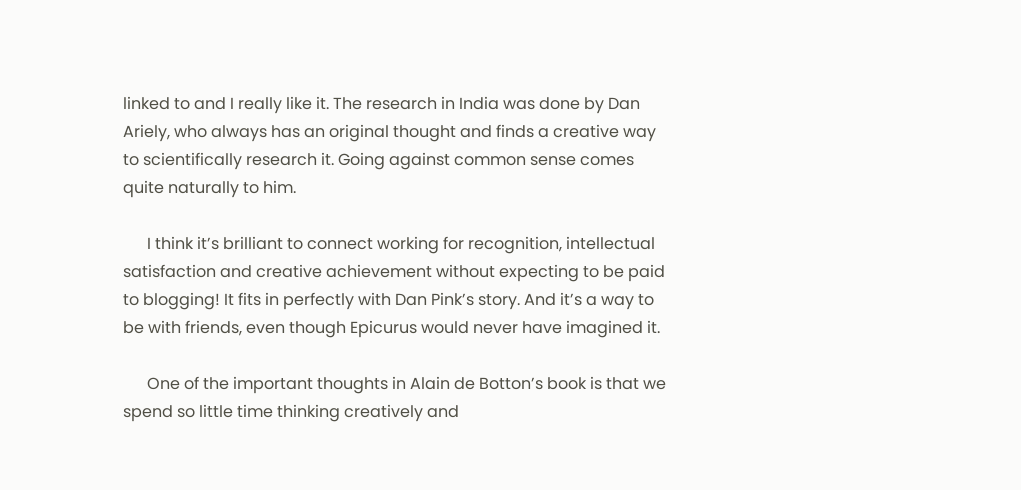linked to and I really like it. The research in India was done by Dan Ariely, who always has an original thought and finds a creative way to scientifically research it. Going against common sense comes quite naturally to him.

      I think it’s brilliant to connect working for recognition, intellectual satisfaction and creative achievement without expecting to be paid to blogging! It fits in perfectly with Dan Pink’s story. And it’s a way to be with friends, even though Epicurus would never have imagined it.

      One of the important thoughts in Alain de Botton’s book is that we spend so little time thinking creatively and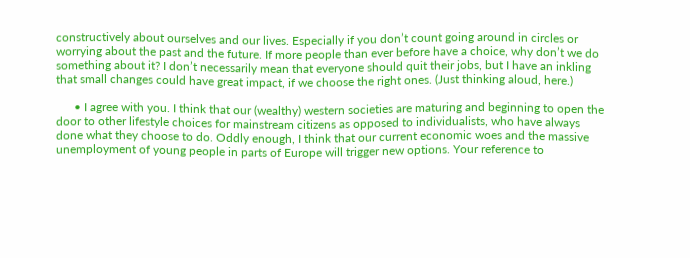constructively about ourselves and our lives. Especially if you don’t count going around in circles or worrying about the past and the future. If more people than ever before have a choice, why don’t we do something about it? I don’t necessarily mean that everyone should quit their jobs, but I have an inkling that small changes could have great impact, if we choose the right ones. (Just thinking aloud, here.)

      • I agree with you. I think that our (wealthy) western societies are maturing and beginning to open the door to other lifestyle choices for mainstream citizens as opposed to individualists, who have always done what they choose to do. Oddly enough, I think that our current economic woes and the massive unemployment of young people in parts of Europe will trigger new options. Your reference to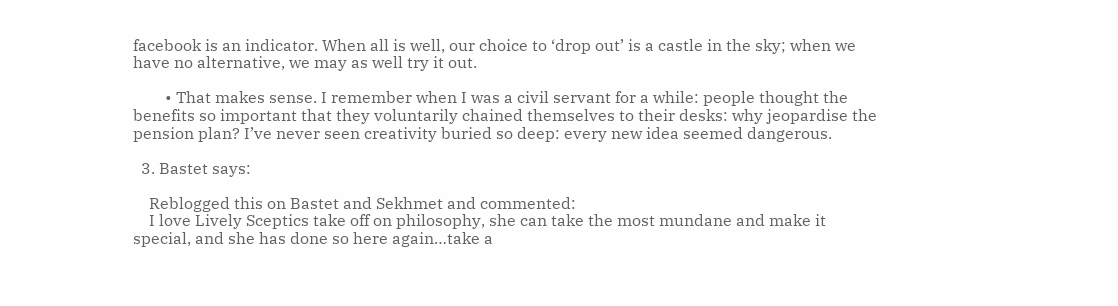facebook is an indicator. When all is well, our choice to ‘drop out’ is a castle in the sky; when we have no alternative, we may as well try it out.

        • That makes sense. I remember when I was a civil servant for a while: people thought the benefits so important that they voluntarily chained themselves to their desks: why jeopardise the pension plan? I’ve never seen creativity buried so deep: every new idea seemed dangerous.

  3. Bastet says:

    Reblogged this on Bastet and Sekhmet and commented:
    I love Lively Sceptics take off on philosophy, she can take the most mundane and make it special, and she has done so here again…take a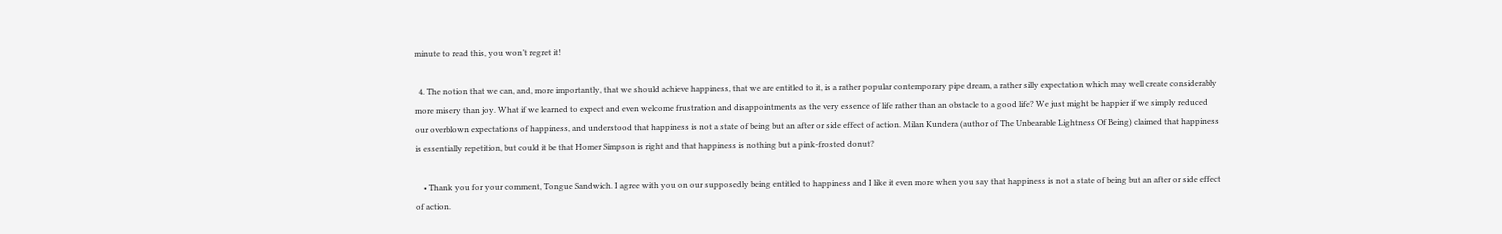minute to read this, you won’t regret it!

  4. The notion that we can, and, more importantly, that we should achieve happiness, that we are entitled to it, is a rather popular contemporary pipe dream, a rather silly expectation which may well create considerably more misery than joy. What if we learned to expect and even welcome frustration and disappointments as the very essence of life rather than an obstacle to a good life? We just might be happier if we simply reduced our overblown expectations of happiness, and understood that happiness is not a state of being but an after or side effect of action. Milan Kundera (author of The Unbearable Lightness Of Being) claimed that happiness is essentially repetition, but could it be that Homer Simpson is right and that happiness is nothing but a pink-frosted donut?

    • Thank you for your comment, Tongue Sandwich. I agree with you on our supposedly being entitled to happiness and I like it even more when you say that happiness is not a state of being but an after or side effect of action.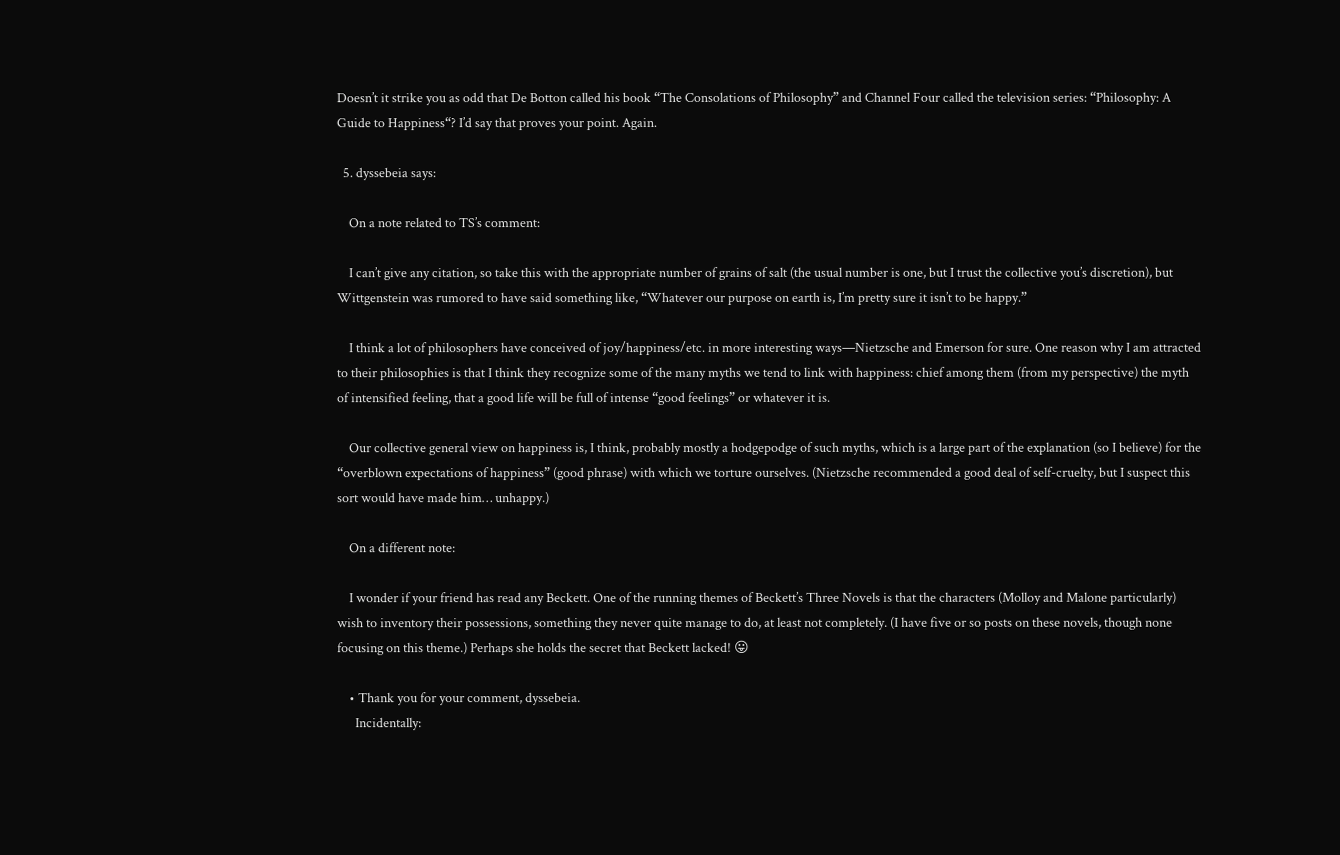Doesn’t it strike you as odd that De Botton called his book “The Consolations of Philosophy” and Channel Four called the television series: “Philosophy: A Guide to Happiness“? I’d say that proves your point. Again.

  5. dyssebeia says:

    On a note related to TS’s comment:

    I can’t give any citation, so take this with the appropriate number of grains of salt (the usual number is one, but I trust the collective you’s discretion), but Wittgenstein was rumored to have said something like, “Whatever our purpose on earth is, I’m pretty sure it isn’t to be happy.”

    I think a lot of philosophers have conceived of joy/happiness/etc. in more interesting ways—Nietzsche and Emerson for sure. One reason why I am attracted to their philosophies is that I think they recognize some of the many myths we tend to link with happiness: chief among them (from my perspective) the myth of intensified feeling, that a good life will be full of intense “good feelings” or whatever it is.

    Our collective general view on happiness is, I think, probably mostly a hodgepodge of such myths, which is a large part of the explanation (so I believe) for the “overblown expectations of happiness” (good phrase) with which we torture ourselves. (Nietzsche recommended a good deal of self-cruelty, but I suspect this sort would have made him… unhappy.)

    On a different note:

    I wonder if your friend has read any Beckett. One of the running themes of Beckett’s Three Novels is that the characters (Molloy and Malone particularly) wish to inventory their possessions, something they never quite manage to do, at least not completely. (I have five or so posts on these novels, though none focusing on this theme.) Perhaps she holds the secret that Beckett lacked! 😛

    • Thank you for your comment, dyssebeia.
      Incidentally: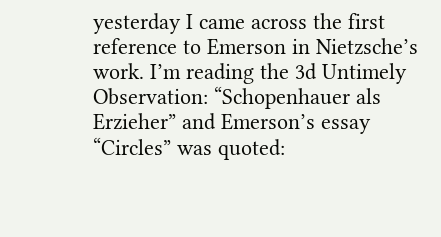yesterday I came across the first reference to Emerson in Nietzsche’s work. I’m reading the 3d Untimely Observation: “Schopenhauer als Erzieher” and Emerson’s essay “Circles” was quoted: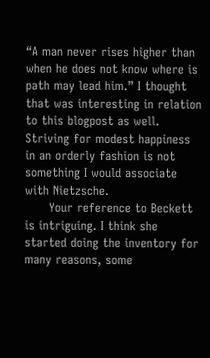“A man never rises higher than when he does not know where is path may lead him.” I thought that was interesting in relation to this blogpost as well. Striving for modest happiness in an orderly fashion is not something I would associate with Nietzsche.
      Your reference to Beckett is intriguing. I think she started doing the inventory for many reasons, some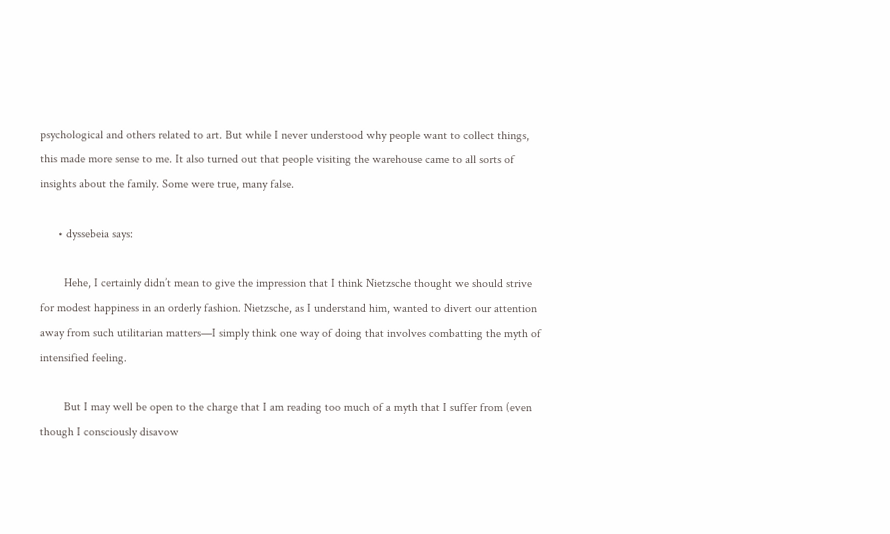psychological and others related to art. But while I never understood why people want to collect things, this made more sense to me. It also turned out that people visiting the warehouse came to all sorts of insights about the family. Some were true, many false.

      • dyssebeia says:

        Hehe, I certainly didn’t mean to give the impression that I think Nietzsche thought we should strive for modest happiness in an orderly fashion. Nietzsche, as I understand him, wanted to divert our attention away from such utilitarian matters—I simply think one way of doing that involves combatting the myth of intensified feeling.

        But I may well be open to the charge that I am reading too much of a myth that I suffer from (even though I consciously disavow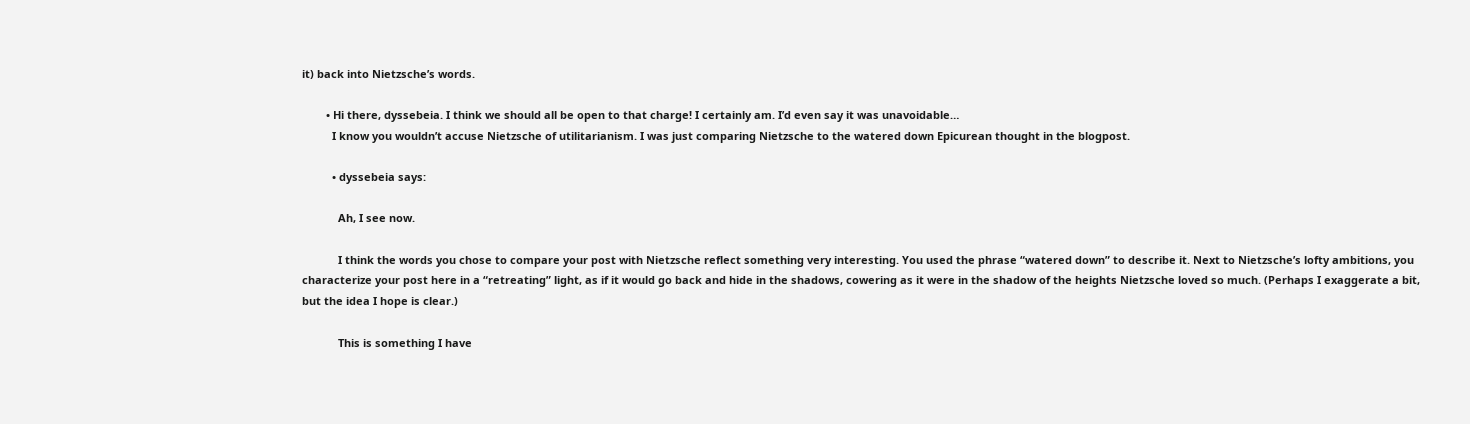it) back into Nietzsche’s words.

        • Hi there, dyssebeia. I think we should all be open to that charge! I certainly am. I’d even say it was unavoidable…
          I know you wouldn’t accuse Nietzsche of utilitarianism. I was just comparing Nietzsche to the watered down Epicurean thought in the blogpost.

          • dyssebeia says:

            Ah, I see now.

            I think the words you chose to compare your post with Nietzsche reflect something very interesting. You used the phrase “watered down” to describe it. Next to Nietzsche’s lofty ambitions, you characterize your post here in a “retreating” light, as if it would go back and hide in the shadows, cowering as it were in the shadow of the heights Nietzsche loved so much. (Perhaps I exaggerate a bit, but the idea I hope is clear.)

            This is something I have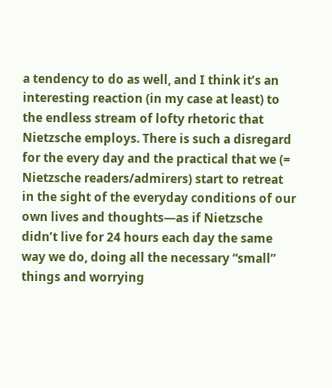a tendency to do as well, and I think it’s an interesting reaction (in my case at least) to the endless stream of lofty rhetoric that Nietzsche employs. There is such a disregard for the every day and the practical that we (= Nietzsche readers/admirers) start to retreat in the sight of the everyday conditions of our own lives and thoughts—as if Nietzsche didn’t live for 24 hours each day the same way we do, doing all the necessary “small” things and worrying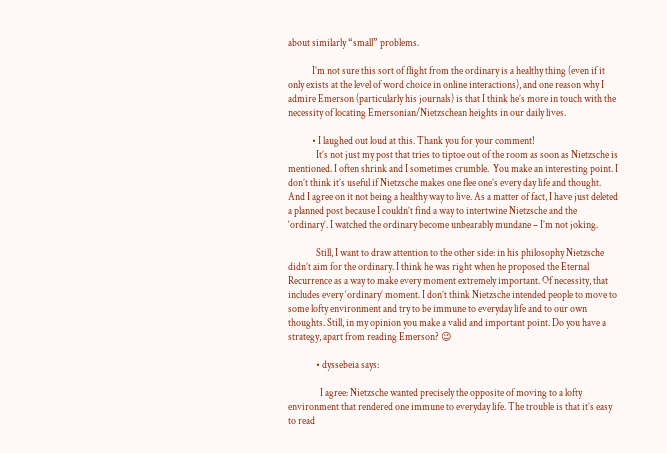about similarly “small” problems.

            I’m not sure this sort of flight from the ordinary is a healthy thing (even if it only exists at the level of word choice in online interactions), and one reason why I admire Emerson (particularly his journals) is that I think he’s more in touch with the necessity of locating Emersonian/Nietzschean heights in our daily lives.

            • I laughed out loud at this. Thank you for your comment!
              It’s not just my post that tries to tiptoe out of the room as soon as Nietzsche is mentioned. I often shrink and I sometimes crumble.  You make an interesting point. I don’t think it’s useful if Nietzsche makes one flee one’s every day life and thought. And I agree on it not being a healthy way to live. As a matter of fact, I have just deleted a planned post because I couldn’t find a way to intertwine Nietzsche and the ‘ordinary’. I watched the ordinary become unbearably mundane – I’m not joking.

              Still, I want to draw attention to the other side: in his philosophy Nietzsche didn’t aim for the ordinary. I think he was right when he proposed the Eternal Recurrence as a way to make every moment extremely important. Of necessity, that includes every ‘ordinary’ moment. I don’t think Nietzsche intended people to move to some lofty environment and try to be immune to everyday life and to our own thoughts. Still, in my opinion you make a valid and important point. Do you have a strategy, apart from reading Emerson? 😉

              • dyssebeia says:

                I agree: Nietzsche wanted precisely the opposite of moving to a lofty environment that rendered one immune to everyday life. The trouble is that it’s easy to read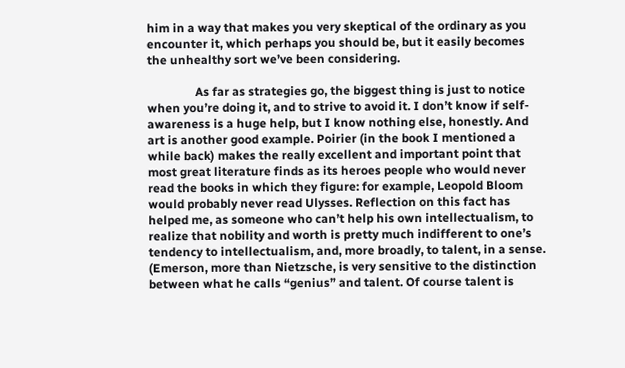him in a way that makes you very skeptical of the ordinary as you encounter it, which perhaps you should be, but it easily becomes the unhealthy sort we’ve been considering.

                As far as strategies go, the biggest thing is just to notice when you’re doing it, and to strive to avoid it. I don’t know if self-awareness is a huge help, but I know nothing else, honestly. And art is another good example. Poirier (in the book I mentioned a while back) makes the really excellent and important point that most great literature finds as its heroes people who would never read the books in which they figure: for example, Leopold Bloom would probably never read Ulysses. Reflection on this fact has helped me, as someone who can’t help his own intellectualism, to realize that nobility and worth is pretty much indifferent to one’s tendency to intellectualism, and, more broadly, to talent, in a sense. (Emerson, more than Nietzsche, is very sensitive to the distinction between what he calls “genius” and talent. Of course talent is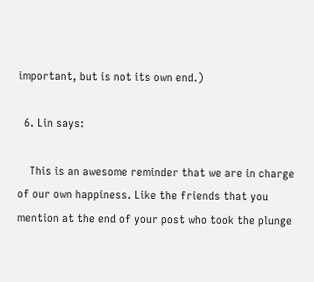important, but is not its own end.)

  6. Lin says:

    This is an awesome reminder that we are in charge of our own happiness. Like the friends that you mention at the end of your post who took the plunge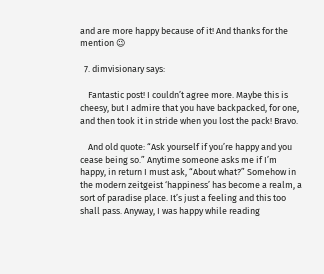and are more happy because of it! And thanks for the mention 😉

  7. dimvisionary says:

    Fantastic post! I couldn’t agree more. Maybe this is cheesy, but I admire that you have backpacked, for one, and then took it in stride when you lost the pack! Bravo.

    And old quote: “Ask yourself if you’re happy and you cease being so.” Anytime someone asks me if I’m happy, in return I must ask, “About what?” Somehow in the modern zeitgeist ‘happiness’ has become a realm, a sort of paradise place. It’s just a feeling and this too shall pass. Anyway, I was happy while reading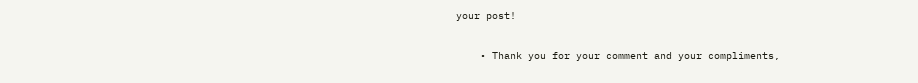your post!

    • Thank you for your comment and your compliments,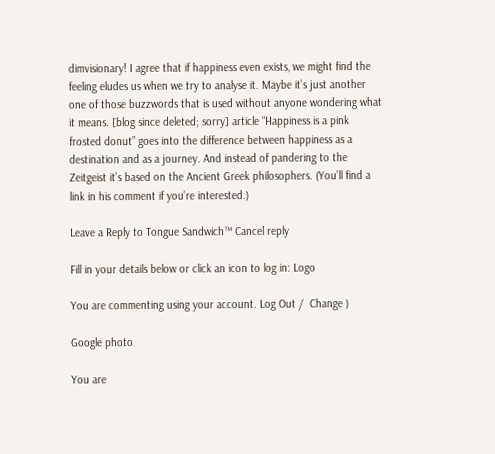dimvisionary! I agree that if happiness even exists, we might find the feeling eludes us when we try to analyse it. Maybe it’s just another one of those buzzwords that is used without anyone wondering what it means. [blog since deleted; sorry] article “Happiness is a pink frosted donut” goes into the difference between happiness as a destination and as a journey. And instead of pandering to the Zeitgeist it’s based on the Ancient Greek philosophers. (You’ll find a link in his comment if you’re interested.)

Leave a Reply to Tongue Sandwich™ Cancel reply

Fill in your details below or click an icon to log in: Logo

You are commenting using your account. Log Out /  Change )

Google photo

You are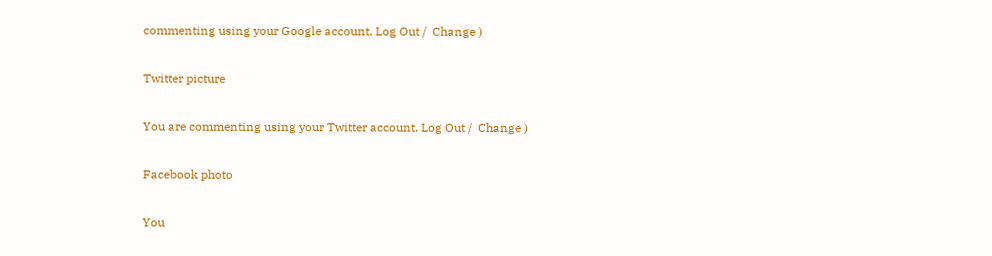commenting using your Google account. Log Out /  Change )

Twitter picture

You are commenting using your Twitter account. Log Out /  Change )

Facebook photo

You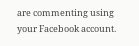are commenting using your Facebook account.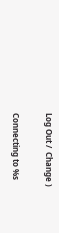Log Out /  Change )

Connecting to %s